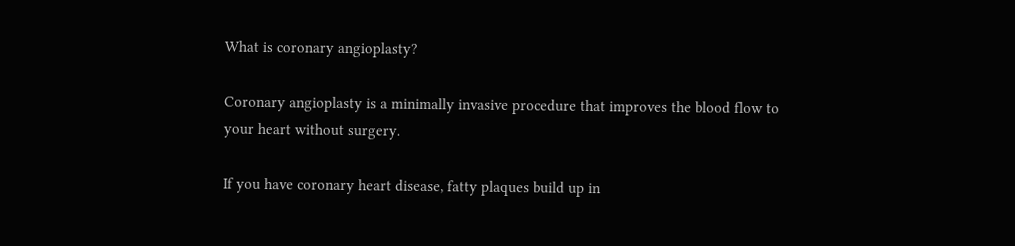What is coronary angioplasty?

Coronary angioplasty is a minimally invasive procedure that improves the blood flow to your heart without surgery.

If you have coronary heart disease, fatty plaques build up in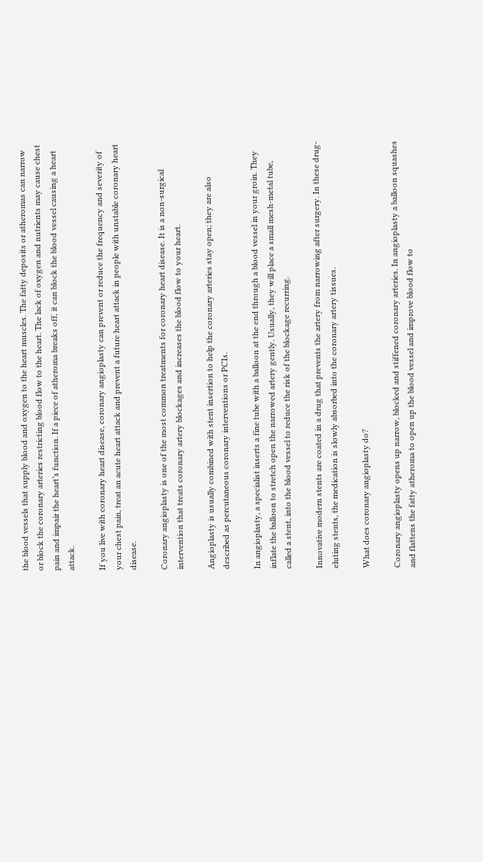the blood vessels that supply blood and oxygen to the heart muscles. The fatty deposits or atheromas can narrow or block the coronary arteries restricting blood flow to the heart. The lack of oxygen and nutrients may cause chest pain and impair the heart’s function. If a piece of atheroma breaks off, it can block the blood vessel causing a heart attack.

If you live with coronary heart disease, coronary angioplasty can prevent or reduce the frequency and severity of your chest pain, treat an acute heart attack and prevent a future heart attack in people with unstable coronary heart disease.

Coronary angioplasty is one of the most common treatments for coronary heart disease. It is a non-surgical intervention that treats coronary artery blockages and increases the blood flow to your heart.

Angioplasty is usually combined with stent insertion to help the coronary arteries stay open; they are also described as percutaneous coronary interventions or PCIs.

In angioplasty, a specialist inserts a fine tube with a balloon at the end through a blood vessel in your groin. They inflate the balloon to stretch open the narrowed artery gently. Usually, they will place a small mesh-metal tube, called a stent, into the blood vessel to reduce the risk of the blockage recurring.

Innovative modern stents are coated in a drug that prevents the artery from narrowing after surgery. In these drug-eluting stents, the medication is slowly absorbed into the coronary artery tissues.

What does coronary angioplasty do?

Coronary angioplasty opens up narrow, blocked and stiffened coronary arteries. In angioplasty a balloon squashes and flattens the fatty atheroma to open up the blood vessel and improve blood flow to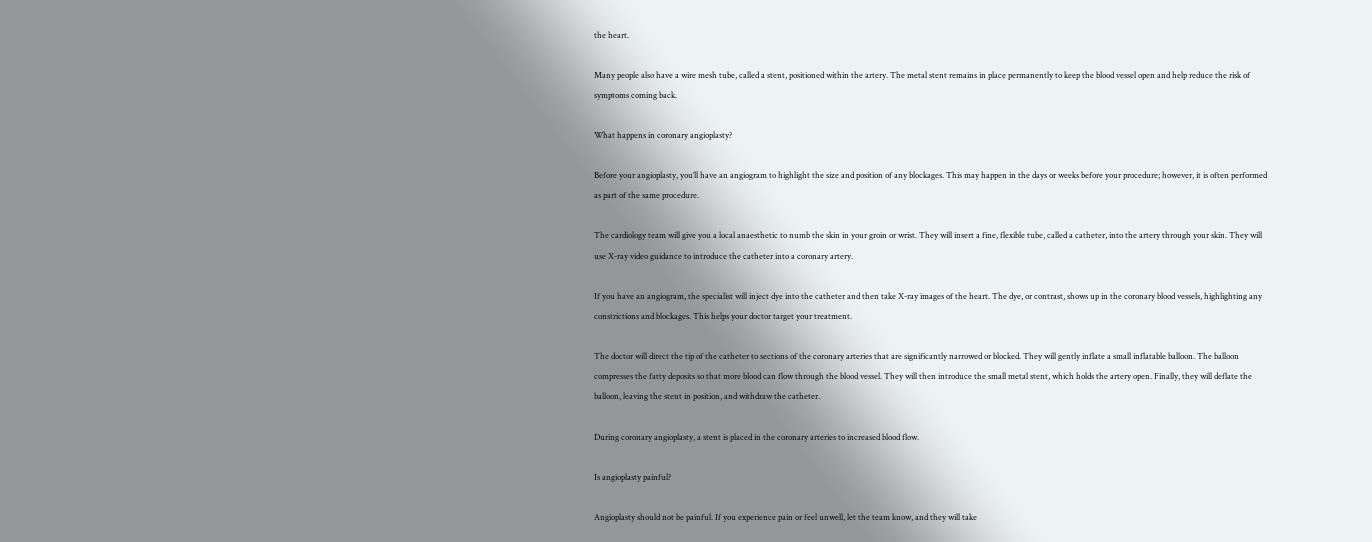the heart.

Many people also have a wire mesh tube, called a stent, positioned within the artery. The metal stent remains in place permanently to keep the blood vessel open and help reduce the risk of symptoms coming back.

What happens in coronary angioplasty?

Before your angioplasty, you’ll have an angiogram to highlight the size and position of any blockages. This may happen in the days or weeks before your procedure; however, it is often performed as part of the same procedure.

The cardiology team will give you a local anaesthetic to numb the skin in your groin or wrist. They will insert a fine, flexible tube, called a catheter, into the artery through your skin. They will use X-ray video guidance to introduce the catheter into a coronary artery.

If you have an angiogram, the specialist will inject dye into the catheter and then take X-ray images of the heart. The dye, or contrast, shows up in the coronary blood vessels, highlighting any constrictions and blockages. This helps your doctor target your treatment.

The doctor will direct the tip of the catheter to sections of the coronary arteries that are significantly narrowed or blocked. They will gently inflate a small inflatable balloon. The balloon compresses the fatty deposits so that more blood can flow through the blood vessel. They will then introduce the small metal stent, which holds the artery open. Finally, they will deflate the balloon, leaving the stent in position, and withdraw the catheter.

During coronary angioplasty, a stent is placed in the coronary arteries to increased blood flow.

Is angioplasty painful?

Angioplasty should not be painful. If you experience pain or feel unwell, let the team know, and they will take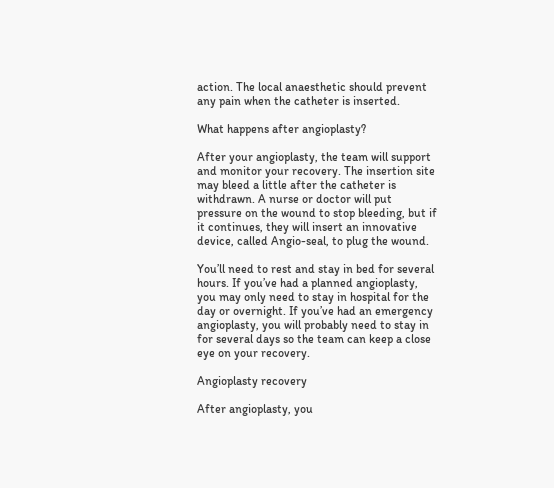action. The local anaesthetic should prevent any pain when the catheter is inserted.

What happens after angioplasty?

After your angioplasty, the team will support and monitor your recovery. The insertion site may bleed a little after the catheter is withdrawn. A nurse or doctor will put pressure on the wound to stop bleeding, but if it continues, they will insert an innovative device, called Angio-seal, to plug the wound.

You’ll need to rest and stay in bed for several hours. If you’ve had a planned angioplasty, you may only need to stay in hospital for the day or overnight. If you’ve had an emergency angioplasty, you will probably need to stay in for several days so the team can keep a close eye on your recovery.

Angioplasty recovery

After angioplasty, you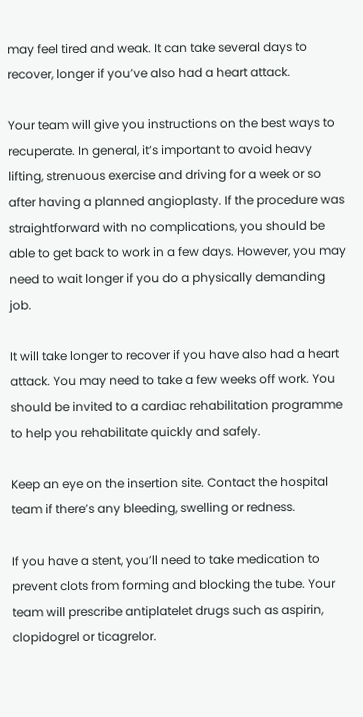may feel tired and weak. It can take several days to recover, longer if you’ve also had a heart attack.

Your team will give you instructions on the best ways to recuperate. In general, it’s important to avoid heavy lifting, strenuous exercise and driving for a week or so after having a planned angioplasty. If the procedure was straightforward with no complications, you should be able to get back to work in a few days. However, you may need to wait longer if you do a physically demanding job.

It will take longer to recover if you have also had a heart attack. You may need to take a few weeks off work. You should be invited to a cardiac rehabilitation programme to help you rehabilitate quickly and safely.

Keep an eye on the insertion site. Contact the hospital team if there’s any bleeding, swelling or redness.

If you have a stent, you’ll need to take medication to prevent clots from forming and blocking the tube. Your team will prescribe antiplatelet drugs such as aspirin, clopidogrel or ticagrelor.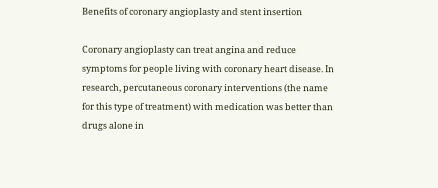Benefits of coronary angioplasty and stent insertion

Coronary angioplasty can treat angina and reduce symptoms for people living with coronary heart disease. In research, percutaneous coronary interventions (the name for this type of treatment) with medication was better than drugs alone in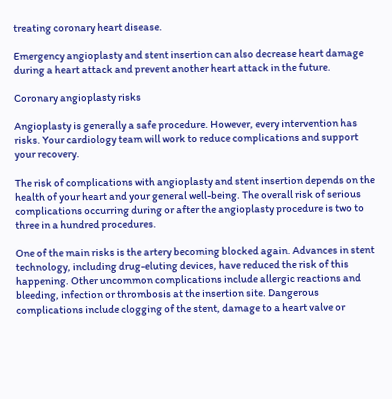treating coronary heart disease.

Emergency angioplasty and stent insertion can also decrease heart damage during a heart attack and prevent another heart attack in the future.

Coronary angioplasty risks

Angioplasty is generally a safe procedure. However, every intervention has risks. Your cardiology team will work to reduce complications and support your recovery.

The risk of complications with angioplasty and stent insertion depends on the health of your heart and your general well-being. The overall risk of serious complications occurring during or after the angioplasty procedure is two to three in a hundred procedures.

One of the main risks is the artery becoming blocked again. Advances in stent technology, including drug-eluting devices, have reduced the risk of this happening. Other uncommon complications include allergic reactions and bleeding, infection or thrombosis at the insertion site. Dangerous complications include clogging of the stent, damage to a heart valve or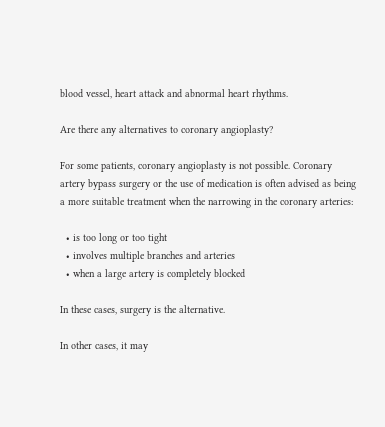blood vessel, heart attack and abnormal heart rhythms.

Are there any alternatives to coronary angioplasty?

For some patients, coronary angioplasty is not possible. Coronary artery bypass surgery or the use of medication is often advised as being a more suitable treatment when the narrowing in the coronary arteries:

  • is too long or too tight
  • involves multiple branches and arteries
  • when a large artery is completely blocked

In these cases, surgery is the alternative.

In other cases, it may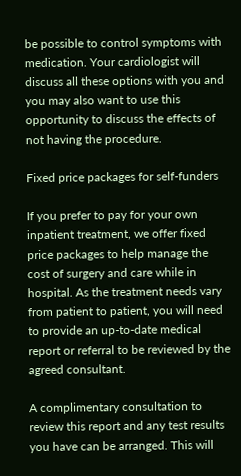be possible to control symptoms with medication. Your cardiologist will discuss all these options with you and you may also want to use this opportunity to discuss the effects of not having the procedure.

Fixed price packages for self-funders

If you prefer to pay for your own inpatient treatment, we offer fixed price packages to help manage the cost of surgery and care while in hospital. As the treatment needs vary from patient to patient, you will need to provide an up-to-date medical report or referral to be reviewed by the agreed consultant.

A complimentary consultation to review this report and any test results you have can be arranged. This will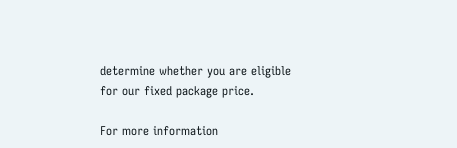determine whether you are eligible for our fixed package price.

For more information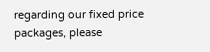regarding our fixed price packages, please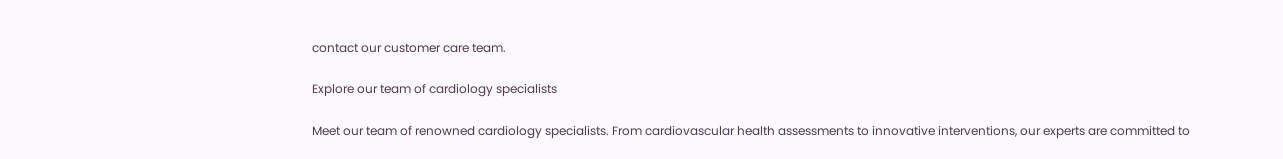contact our customer care team.

Explore our team of cardiology specialists

Meet our team of renowned cardiology specialists. From cardiovascular health assessments to innovative interventions, our experts are committed to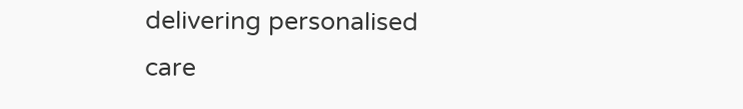delivering personalised care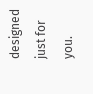designed just for you.